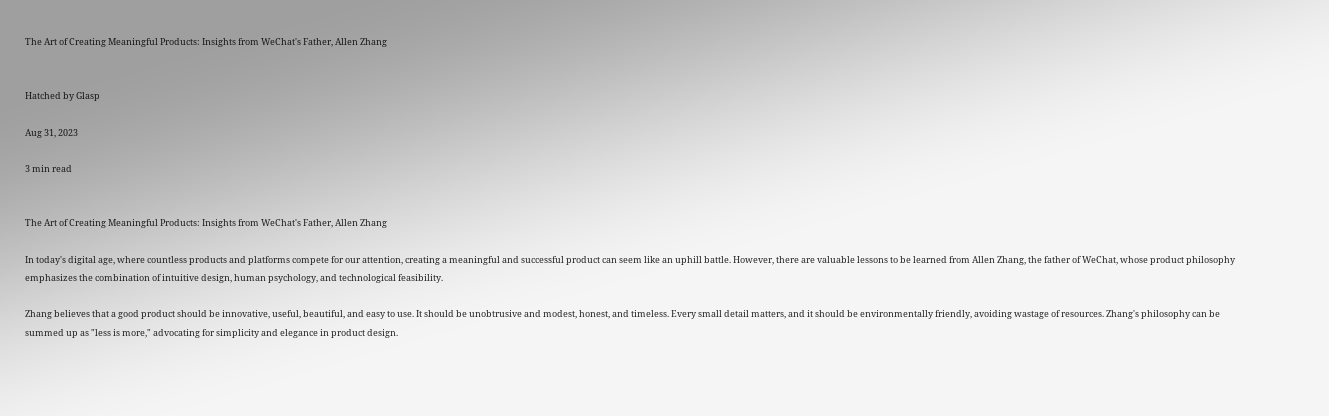The Art of Creating Meaningful Products: Insights from WeChat's Father, Allen Zhang


Hatched by Glasp

Aug 31, 2023

3 min read


The Art of Creating Meaningful Products: Insights from WeChat's Father, Allen Zhang

In today's digital age, where countless products and platforms compete for our attention, creating a meaningful and successful product can seem like an uphill battle. However, there are valuable lessons to be learned from Allen Zhang, the father of WeChat, whose product philosophy emphasizes the combination of intuitive design, human psychology, and technological feasibility.

Zhang believes that a good product should be innovative, useful, beautiful, and easy to use. It should be unobtrusive and modest, honest, and timeless. Every small detail matters, and it should be environmentally friendly, avoiding wastage of resources. Zhang's philosophy can be summed up as "less is more," advocating for simplicity and elegance in product design.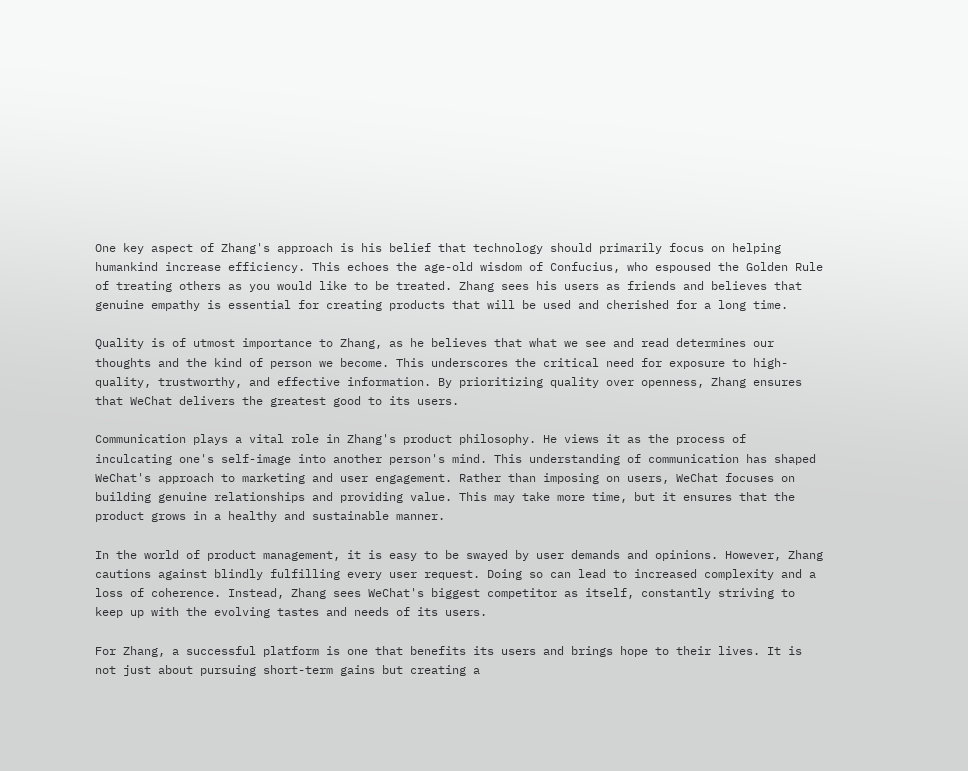One key aspect of Zhang's approach is his belief that technology should primarily focus on helping humankind increase efficiency. This echoes the age-old wisdom of Confucius, who espoused the Golden Rule of treating others as you would like to be treated. Zhang sees his users as friends and believes that genuine empathy is essential for creating products that will be used and cherished for a long time.

Quality is of utmost importance to Zhang, as he believes that what we see and read determines our thoughts and the kind of person we become. This underscores the critical need for exposure to high-quality, trustworthy, and effective information. By prioritizing quality over openness, Zhang ensures that WeChat delivers the greatest good to its users.

Communication plays a vital role in Zhang's product philosophy. He views it as the process of inculcating one's self-image into another person's mind. This understanding of communication has shaped WeChat's approach to marketing and user engagement. Rather than imposing on users, WeChat focuses on building genuine relationships and providing value. This may take more time, but it ensures that the product grows in a healthy and sustainable manner.

In the world of product management, it is easy to be swayed by user demands and opinions. However, Zhang cautions against blindly fulfilling every user request. Doing so can lead to increased complexity and a loss of coherence. Instead, Zhang sees WeChat's biggest competitor as itself, constantly striving to keep up with the evolving tastes and needs of its users.

For Zhang, a successful platform is one that benefits its users and brings hope to their lives. It is not just about pursuing short-term gains but creating a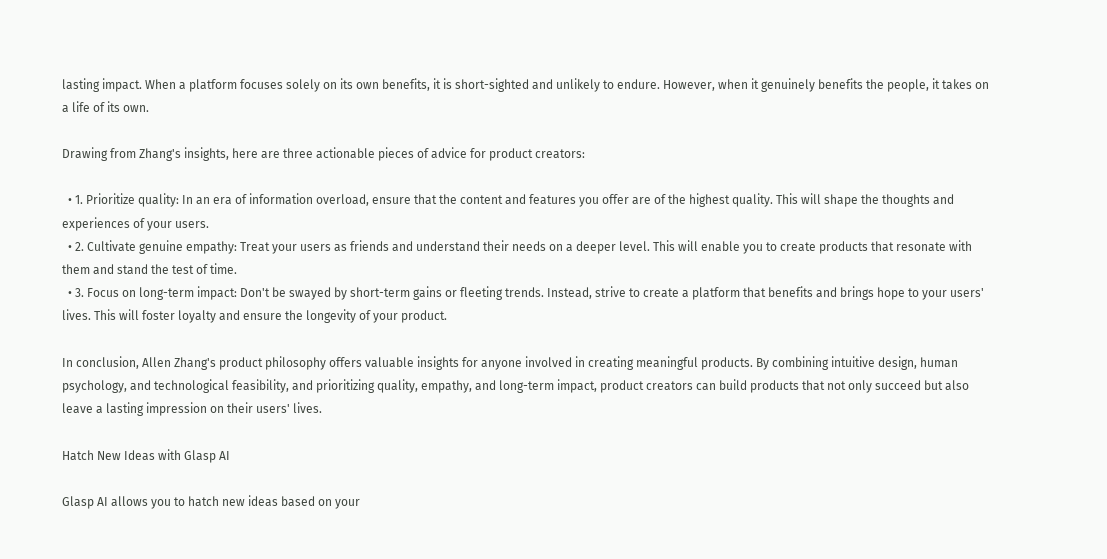lasting impact. When a platform focuses solely on its own benefits, it is short-sighted and unlikely to endure. However, when it genuinely benefits the people, it takes on a life of its own.

Drawing from Zhang's insights, here are three actionable pieces of advice for product creators:

  • 1. Prioritize quality: In an era of information overload, ensure that the content and features you offer are of the highest quality. This will shape the thoughts and experiences of your users.
  • 2. Cultivate genuine empathy: Treat your users as friends and understand their needs on a deeper level. This will enable you to create products that resonate with them and stand the test of time.
  • 3. Focus on long-term impact: Don't be swayed by short-term gains or fleeting trends. Instead, strive to create a platform that benefits and brings hope to your users' lives. This will foster loyalty and ensure the longevity of your product.

In conclusion, Allen Zhang's product philosophy offers valuable insights for anyone involved in creating meaningful products. By combining intuitive design, human psychology, and technological feasibility, and prioritizing quality, empathy, and long-term impact, product creators can build products that not only succeed but also leave a lasting impression on their users' lives.

Hatch New Ideas with Glasp AI

Glasp AI allows you to hatch new ideas based on your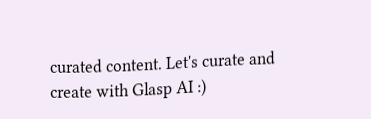curated content. Let's curate and create with Glasp AI :)